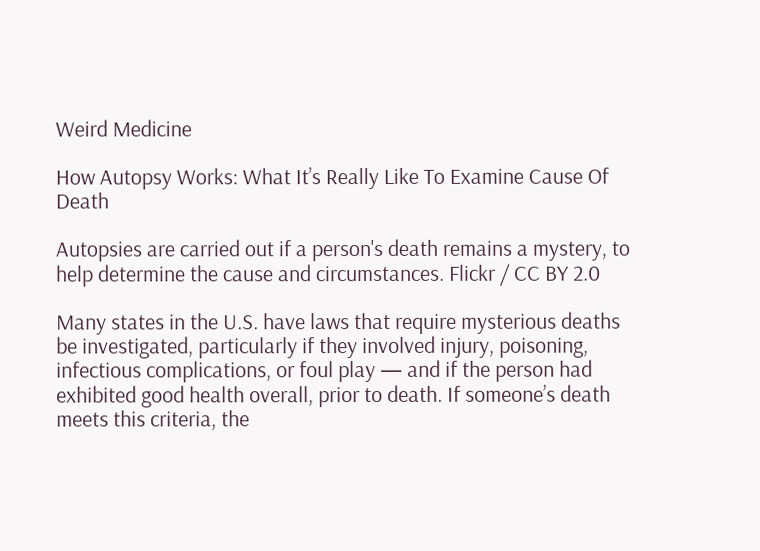Weird Medicine

How Autopsy Works: What It’s Really Like To Examine Cause Of Death

Autopsies are carried out if a person's death remains a mystery, to help determine the cause and circumstances. Flickr / CC BY 2.0

Many states in the U.S. have laws that require mysterious deaths be investigated, particularly if they involved injury, poisoning, infectious complications, or foul play — and if the person had exhibited good health overall, prior to death. If someone’s death meets this criteria, the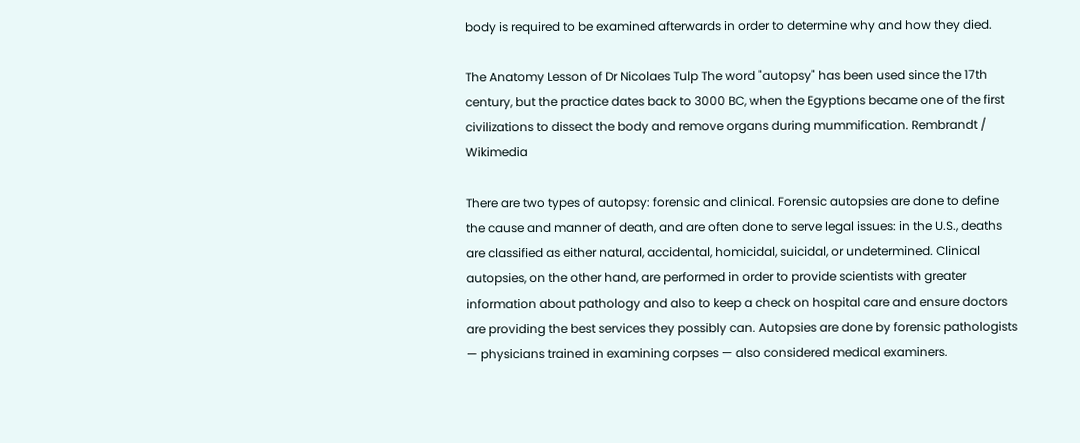body is required to be examined afterwards in order to determine why and how they died.

The Anatomy Lesson of Dr Nicolaes Tulp The word "autopsy" has been used since the 17th century, but the practice dates back to 3000 BC, when the Egyptions became one of the first civilizations to dissect the body and remove organs during mummification. Rembrandt / Wikimedia

There are two types of autopsy: forensic and clinical. Forensic autopsies are done to define the cause and manner of death, and are often done to serve legal issues: in the U.S., deaths are classified as either natural, accidental, homicidal, suicidal, or undetermined. Clinical autopsies, on the other hand, are performed in order to provide scientists with greater information about pathology and also to keep a check on hospital care and ensure doctors are providing the best services they possibly can. Autopsies are done by forensic pathologists — physicians trained in examining corpses — also considered medical examiners.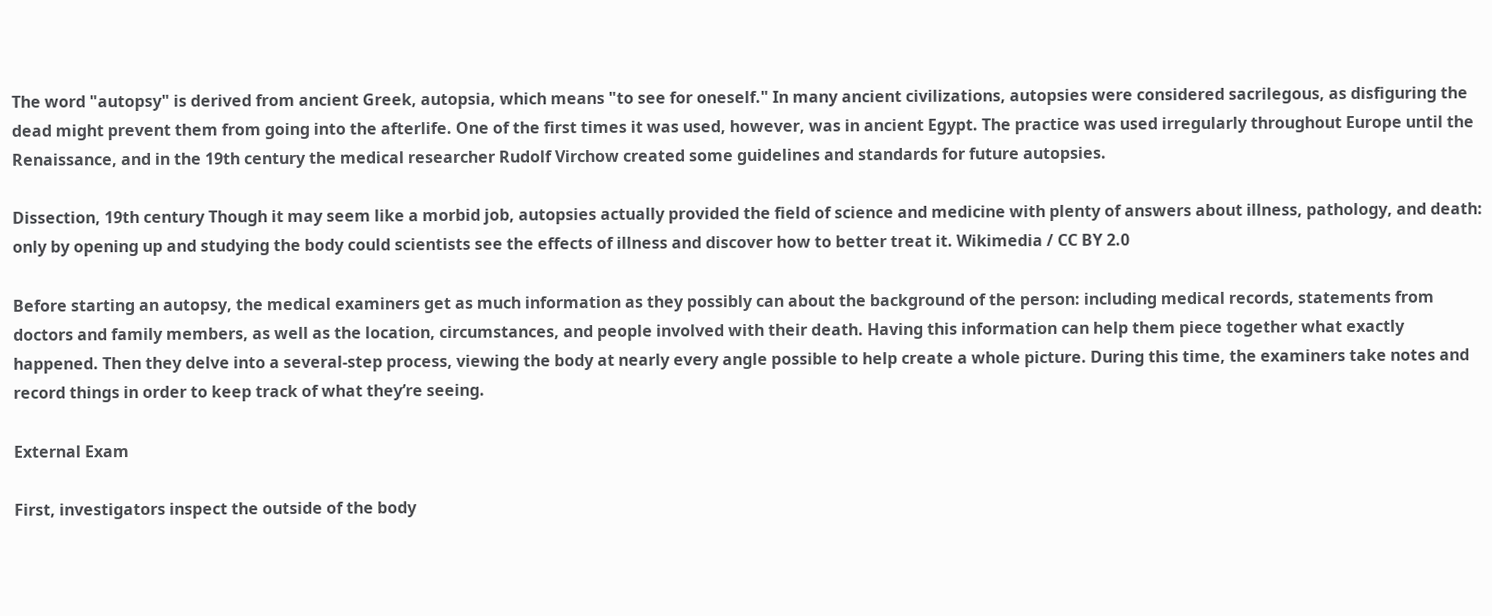The word "autopsy" is derived from ancient Greek, autopsia, which means "to see for oneself." In many ancient civilizations, autopsies were considered sacrilegous, as disfiguring the dead might prevent them from going into the afterlife. One of the first times it was used, however, was in ancient Egypt. The practice was used irregularly throughout Europe until the Renaissance, and in the 19th century the medical researcher Rudolf Virchow created some guidelines and standards for future autopsies.

Dissection, 19th century Though it may seem like a morbid job, autopsies actually provided the field of science and medicine with plenty of answers about illness, pathology, and death: only by opening up and studying the body could scientists see the effects of illness and discover how to better treat it. Wikimedia / CC BY 2.0

Before starting an autopsy, the medical examiners get as much information as they possibly can about the background of the person: including medical records, statements from doctors and family members, as well as the location, circumstances, and people involved with their death. Having this information can help them piece together what exactly happened. Then they delve into a several-step process, viewing the body at nearly every angle possible to help create a whole picture. During this time, the examiners take notes and record things in order to keep track of what they’re seeing.

External Exam

First, investigators inspect the outside of the body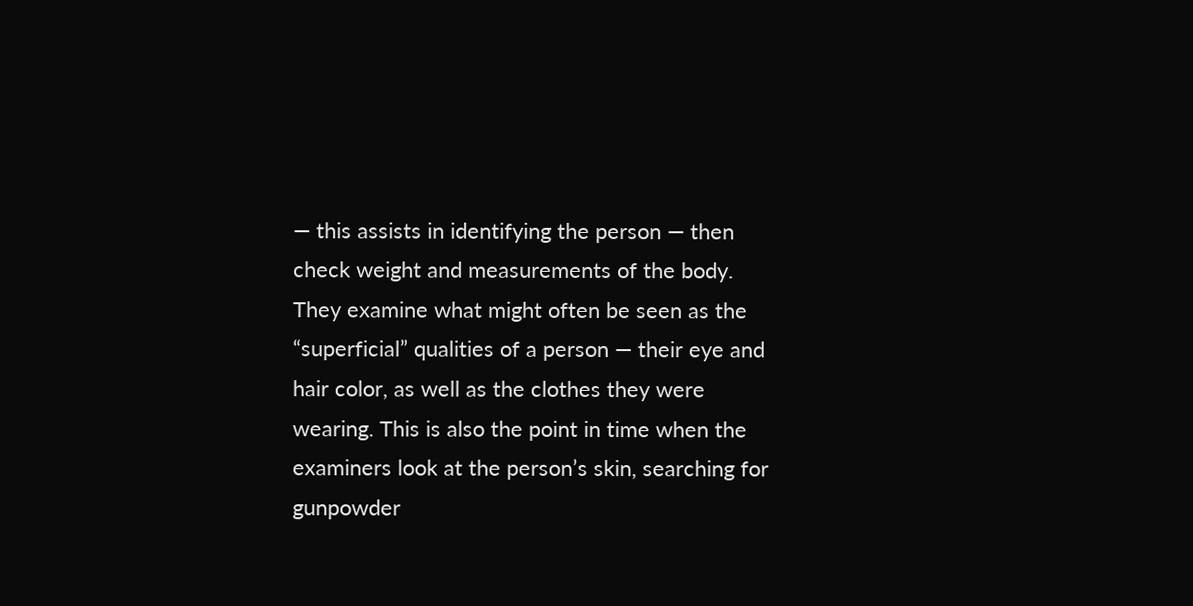— this assists in identifying the person — then check weight and measurements of the body. They examine what might often be seen as the “superficial” qualities of a person — their eye and hair color, as well as the clothes they were wearing. This is also the point in time when the examiners look at the person’s skin, searching for gunpowder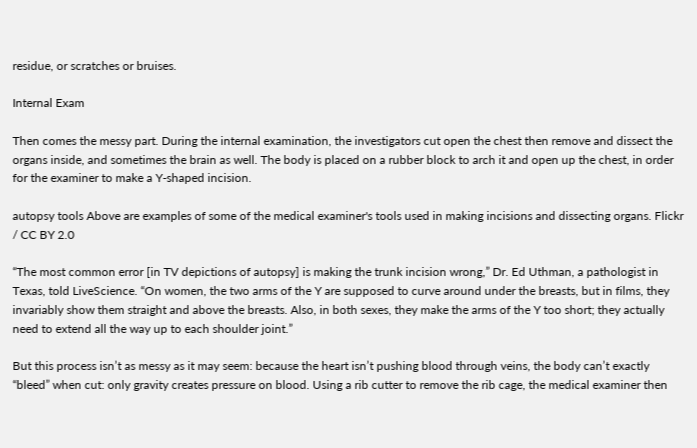residue, or scratches or bruises.

Internal Exam

Then comes the messy part. During the internal examination, the investigators cut open the chest then remove and dissect the organs inside, and sometimes the brain as well. The body is placed on a rubber block to arch it and open up the chest, in order for the examiner to make a Y-shaped incision.

autopsy tools Above are examples of some of the medical examiner's tools used in making incisions and dissecting organs. Flickr / CC BY 2.0

“The most common error [in TV depictions of autopsy] is making the trunk incision wrong,” Dr. Ed Uthman, a pathologist in Texas, told LiveScience. “On women, the two arms of the Y are supposed to curve around under the breasts, but in films, they invariably show them straight and above the breasts. Also, in both sexes, they make the arms of the Y too short; they actually need to extend all the way up to each shoulder joint.”

But this process isn’t as messy as it may seem: because the heart isn’t pushing blood through veins, the body can’t exactly “bleed” when cut: only gravity creates pressure on blood. Using a rib cutter to remove the rib cage, the medical examiner then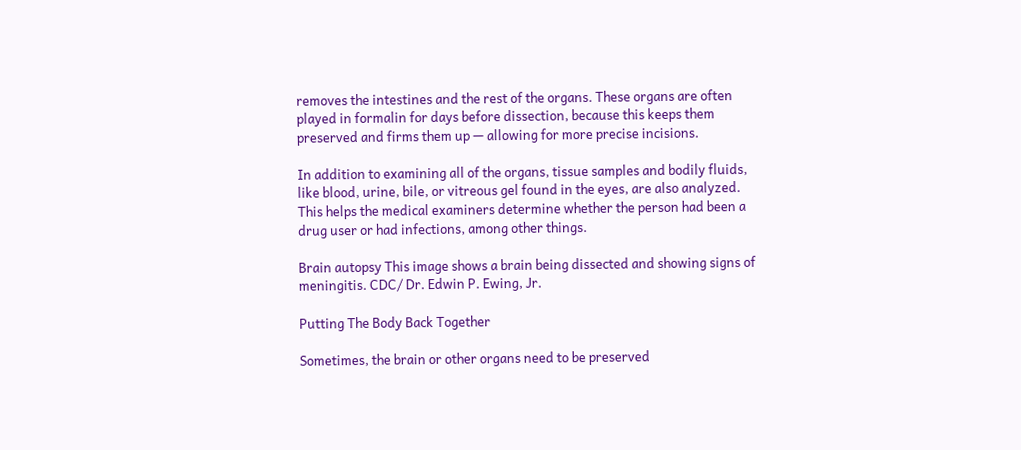removes the intestines and the rest of the organs. These organs are often played in formalin for days before dissection, because this keeps them preserved and firms them up — allowing for more precise incisions.

In addition to examining all of the organs, tissue samples and bodily fluids, like blood, urine, bile, or vitreous gel found in the eyes, are also analyzed. This helps the medical examiners determine whether the person had been a drug user or had infections, among other things.

Brain autopsy This image shows a brain being dissected and showing signs of meningitis. CDC/ Dr. Edwin P. Ewing, Jr.

Putting The Body Back Together

Sometimes, the brain or other organs need to be preserved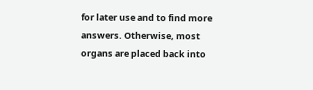for later use and to find more answers. Otherwise, most organs are placed back into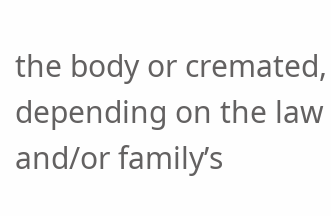the body or cremated, depending on the law and/or family’s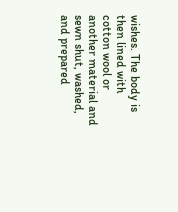wishes. The body is then lined with cotton wool or another material and sewn shut, washed, and prepared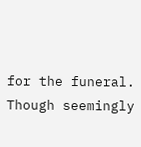for the funeral. Though seemingly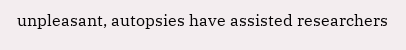unpleasant, autopsies have assisted researchers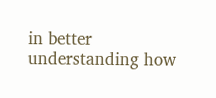in better understanding how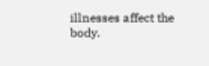illnesses affect the body.